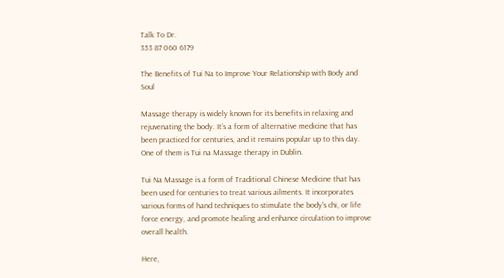Talk To Dr.
353 87 060 6179

The Benefits of Tui Na to Improve Your Relationship with Body and Soul

Massage therapy is widely known for its benefits in relaxing and rejuvenating the body. It’s a form of alternative medicine that has been practiced for centuries, and it remains popular up to this day. One of them is Tui na Massage therapy in Dublin.

Tui Na Massage is a form of Traditional Chinese Medicine that has been used for centuries to treat various ailments. It incorporates various forms of hand techniques to stimulate the body's chi, or life force energy, and promote healing and enhance circulation to improve overall health.

Here,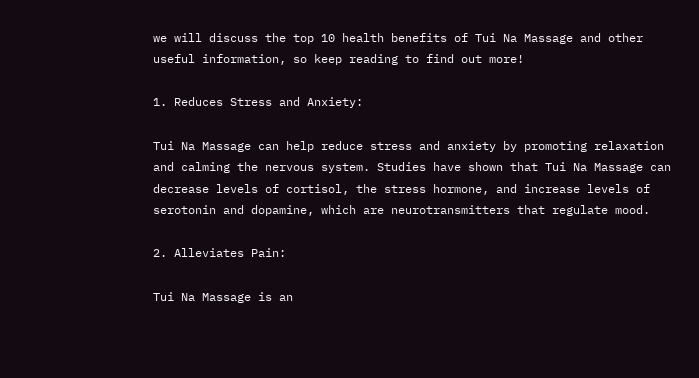we will discuss the top 10 health benefits of Tui Na Massage and other useful information, so keep reading to find out more!

1. Reduces Stress and Anxiety:

Tui Na Massage can help reduce stress and anxiety by promoting relaxation and calming the nervous system. Studies have shown that Tui Na Massage can decrease levels of cortisol, the stress hormone, and increase levels of serotonin and dopamine, which are neurotransmitters that regulate mood.

2. Alleviates Pain:

Tui Na Massage is an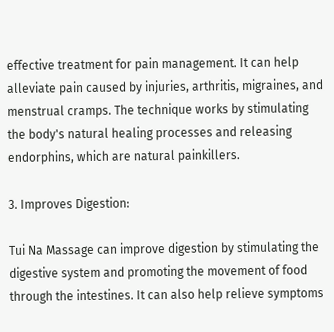effective treatment for pain management. It can help alleviate pain caused by injuries, arthritis, migraines, and menstrual cramps. The technique works by stimulating the body's natural healing processes and releasing endorphins, which are natural painkillers.

3. Improves Digestion:

Tui Na Massage can improve digestion by stimulating the digestive system and promoting the movement of food through the intestines. It can also help relieve symptoms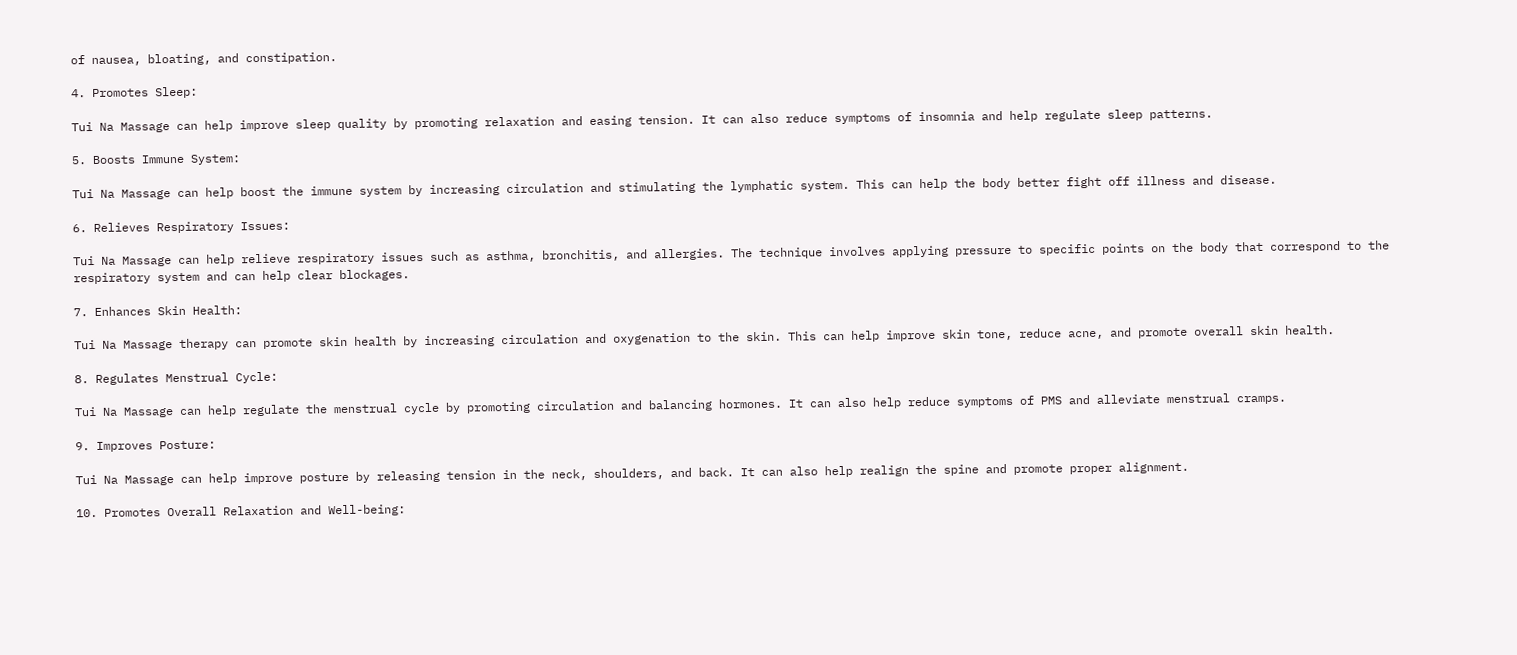of nausea, bloating, and constipation.

4. Promotes Sleep:

Tui Na Massage can help improve sleep quality by promoting relaxation and easing tension. It can also reduce symptoms of insomnia and help regulate sleep patterns.

5. Boosts Immune System:

Tui Na Massage can help boost the immune system by increasing circulation and stimulating the lymphatic system. This can help the body better fight off illness and disease.

6. Relieves Respiratory Issues:

Tui Na Massage can help relieve respiratory issues such as asthma, bronchitis, and allergies. The technique involves applying pressure to specific points on the body that correspond to the respiratory system and can help clear blockages.

7. Enhances Skin Health:

Tui Na Massage therapy can promote skin health by increasing circulation and oxygenation to the skin. This can help improve skin tone, reduce acne, and promote overall skin health.

8. Regulates Menstrual Cycle:

Tui Na Massage can help regulate the menstrual cycle by promoting circulation and balancing hormones. It can also help reduce symptoms of PMS and alleviate menstrual cramps.

9. Improves Posture:

Tui Na Massage can help improve posture by releasing tension in the neck, shoulders, and back. It can also help realign the spine and promote proper alignment.

10. Promotes Overall Relaxation and Well-being: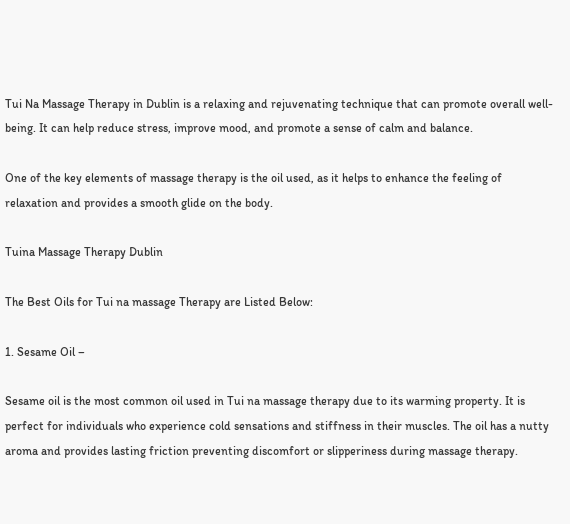Tui Na Massage Therapy in Dublin is a relaxing and rejuvenating technique that can promote overall well-being. It can help reduce stress, improve mood, and promote a sense of calm and balance.

One of the key elements of massage therapy is the oil used, as it helps to enhance the feeling of relaxation and provides a smooth glide on the body.

Tuina Massage Therapy Dublin

The Best Oils for Tui na massage Therapy are Listed Below:

1. Sesame Oil –

Sesame oil is the most common oil used in Tui na massage therapy due to its warming property. It is perfect for individuals who experience cold sensations and stiffness in their muscles. The oil has a nutty aroma and provides lasting friction preventing discomfort or slipperiness during massage therapy.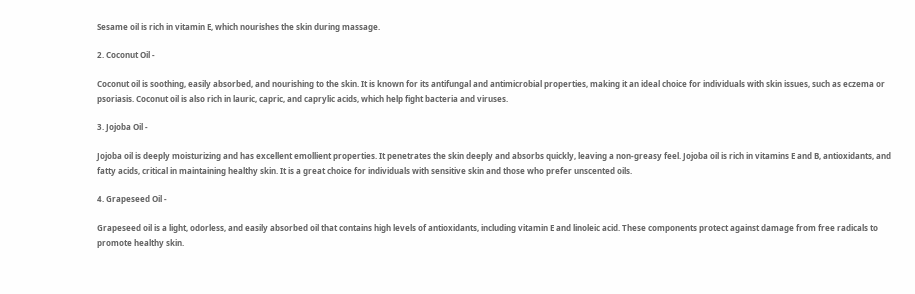Sesame oil is rich in vitamin E, which nourishes the skin during massage.

2. Coconut Oil -

Coconut oil is soothing, easily absorbed, and nourishing to the skin. It is known for its antifungal and antimicrobial properties, making it an ideal choice for individuals with skin issues, such as eczema or psoriasis. Coconut oil is also rich in lauric, capric, and caprylic acids, which help fight bacteria and viruses.

3. Jojoba Oil -

Jojoba oil is deeply moisturizing and has excellent emollient properties. It penetrates the skin deeply and absorbs quickly, leaving a non-greasy feel. Jojoba oil is rich in vitamins E and B, antioxidants, and fatty acids, critical in maintaining healthy skin. It is a great choice for individuals with sensitive skin and those who prefer unscented oils.

4. Grapeseed Oil -

Grapeseed oil is a light, odorless, and easily absorbed oil that contains high levels of antioxidants, including vitamin E and linoleic acid. These components protect against damage from free radicals to promote healthy skin.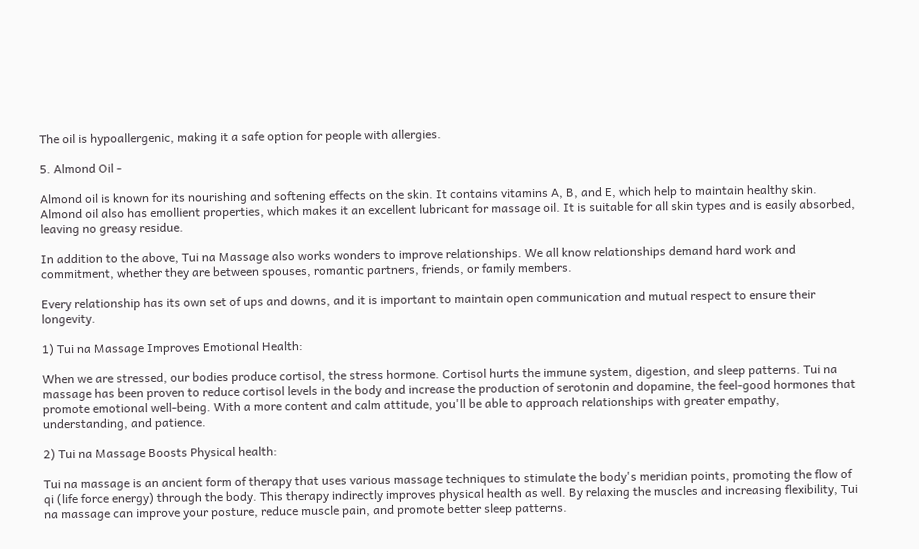The oil is hypoallergenic, making it a safe option for people with allergies.

5. Almond Oil -

Almond oil is known for its nourishing and softening effects on the skin. It contains vitamins A, B, and E, which help to maintain healthy skin. Almond oil also has emollient properties, which makes it an excellent lubricant for massage oil. It is suitable for all skin types and is easily absorbed, leaving no greasy residue.

In addition to the above, Tui na Massage also works wonders to improve relationships. We all know relationships demand hard work and commitment, whether they are between spouses, romantic partners, friends, or family members.

Every relationship has its own set of ups and downs, and it is important to maintain open communication and mutual respect to ensure their longevity.

1) Tui na Massage Improves Emotional Health:

When we are stressed, our bodies produce cortisol, the stress hormone. Cortisol hurts the immune system, digestion, and sleep patterns. Tui na massage has been proven to reduce cortisol levels in the body and increase the production of serotonin and dopamine, the feel-good hormones that promote emotional well-being. With a more content and calm attitude, you'll be able to approach relationships with greater empathy, understanding, and patience.

2) Tui na Massage Boosts Physical health:

Tui na massage is an ancient form of therapy that uses various massage techniques to stimulate the body's meridian points, promoting the flow of qi (life force energy) through the body. This therapy indirectly improves physical health as well. By relaxing the muscles and increasing flexibility, Tui na massage can improve your posture, reduce muscle pain, and promote better sleep patterns.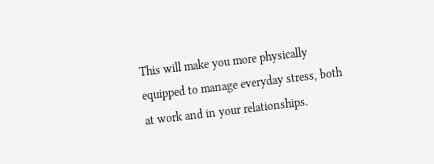This will make you more physically equipped to manage everyday stress, both at work and in your relationships.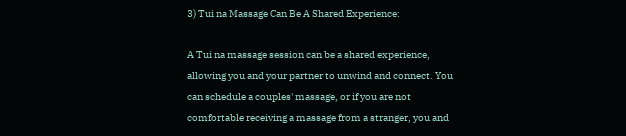3) Tui na Massage Can Be A Shared Experience:

A Tui na massage session can be a shared experience, allowing you and your partner to unwind and connect. You can schedule a couples' massage, or if you are not comfortable receiving a massage from a stranger, you and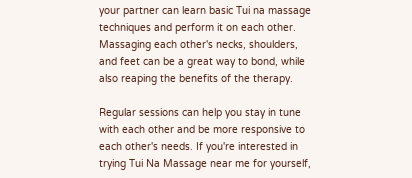your partner can learn basic Tui na massage techniques and perform it on each other. Massaging each other's necks, shoulders, and feet can be a great way to bond, while also reaping the benefits of the therapy.

Regular sessions can help you stay in tune with each other and be more responsive to each other's needs. If you're interested in trying Tui Na Massage near me for yourself,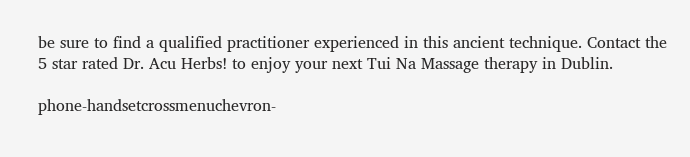be sure to find a qualified practitioner experienced in this ancient technique. Contact the 5 star rated Dr. Acu Herbs! to enjoy your next Tui Na Massage therapy in Dublin.

phone-handsetcrossmenuchevron-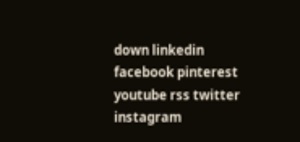down linkedin facebook pinterest youtube rss twitter instagram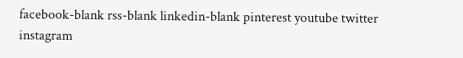facebook-blank rss-blank linkedin-blank pinterest youtube twitter instagram